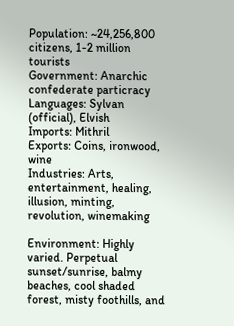Population: ~24,256,800 citizens, 1-2 million tourists
Government: Anarchic confederate particracy
Languages: Sylvan (official), Elvish
Imports: Mithril
Exports: Coins, ironwood, wine
Industries: Arts, entertainment, healing, illusion, minting, revolution, winemaking

Environment: Highly varied. Perpetual sunset/sunrise, balmy beaches, cool shaded forest, misty foothills, and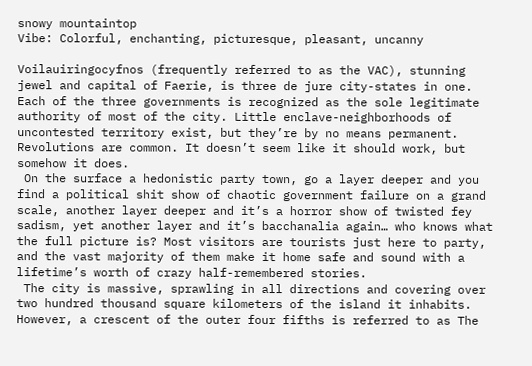snowy mountaintop
Vibe: Colorful, enchanting, picturesque, pleasant, uncanny

Voilauiringocyfnos (frequently referred to as the VAC), stunning jewel and capital of Faerie, is three de jure city-states in one. Each of the three governments is recognized as the sole legitimate authority of most of the city. Little enclave-neighborhoods of uncontested territory exist, but they’re by no means permanent. Revolutions are common. It doesn’t seem like it should work, but somehow it does.
 On the surface a hedonistic party town, go a layer deeper and you find a political shit show of chaotic government failure on a grand scale, another layer deeper and it’s a horror show of twisted fey sadism, yet another layer and it’s bacchanalia again… who knows what the full picture is? Most visitors are tourists just here to party, and the vast majority of them make it home safe and sound with a lifetime’s worth of crazy half-remembered stories.
 The city is massive, sprawling in all directions and covering over two hundred thousand square kilometers of the island it inhabits. However, a crescent of the outer four fifths is referred to as The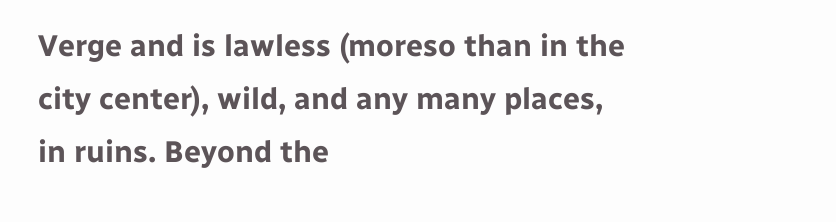Verge and is lawless (moreso than in the city center), wild, and any many places, in ruins. Beyond the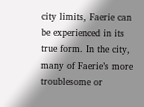city limits, Faerie can be experienced in its true form. In the city, many of Faerie’s more troublesome or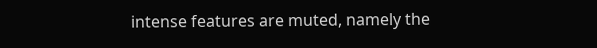intense features are muted, namely the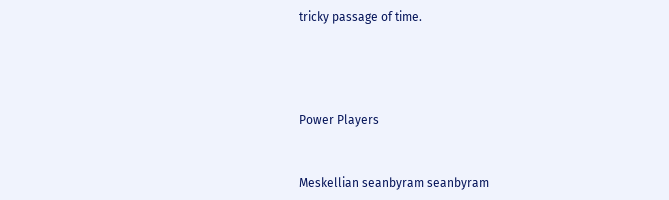tricky passage of time.




Power Players


Meskellian seanbyram seanbyram